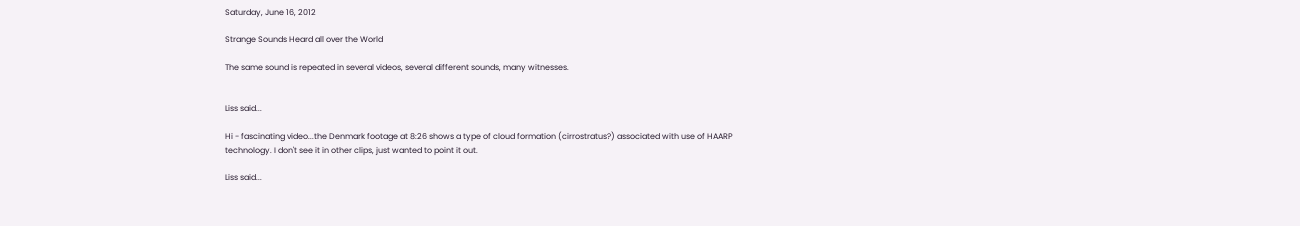Saturday, June 16, 2012

Strange Sounds Heard all over the World

The same sound is repeated in several videos, several different sounds, many witnesses.


Liss said...

Hi - fascinating video...the Denmark footage at 8:26 shows a type of cloud formation (cirrostratus?) associated with use of HAARP technology. I don't see it in other clips, just wanted to point it out.

Liss said...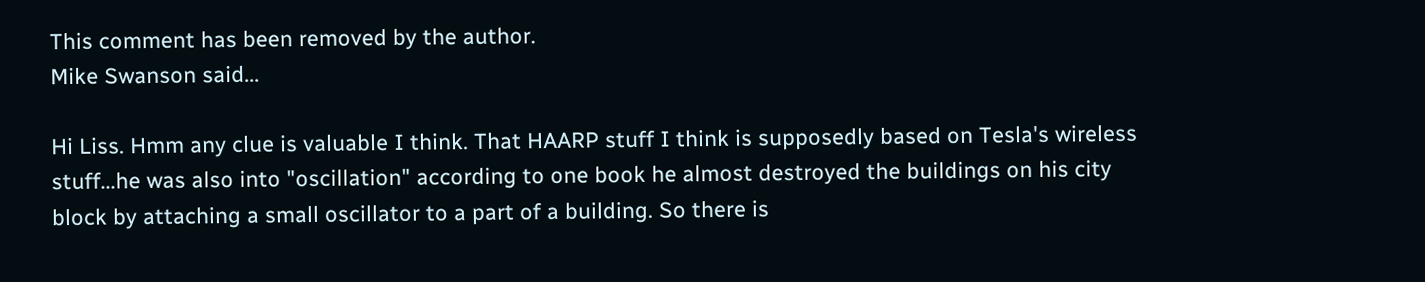This comment has been removed by the author.
Mike Swanson said...

Hi Liss. Hmm any clue is valuable I think. That HAARP stuff I think is supposedly based on Tesla's wireless stuff...he was also into "oscillation" according to one book he almost destroyed the buildings on his city block by attaching a small oscillator to a part of a building. So there is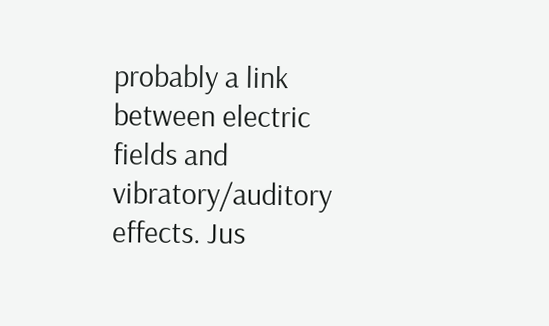probably a link between electric fields and vibratory/auditory effects. Jus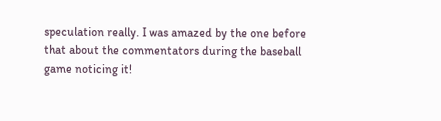speculation really. I was amazed by the one before that about the commentators during the baseball game noticing it!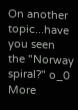On another topic...have you seen the "Norway spiral?" o_0 More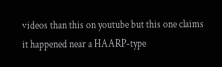videos than this on youtube but this one claims it happened near a HAARP-type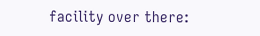facility over there: